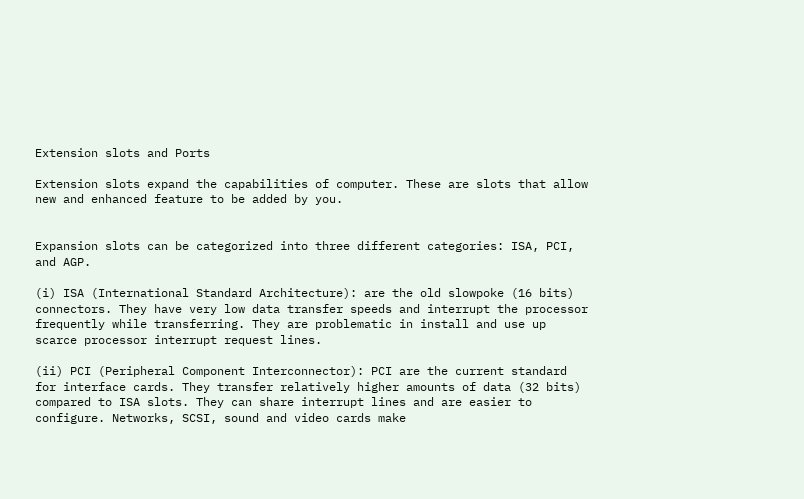Extension slots and Ports

Extension slots expand the capabilities of computer. These are slots that allow new and enhanced feature to be added by you.


Expansion slots can be categorized into three different categories: ISA, PCI, and AGP.

(i) ISA (International Standard Architecture): are the old slowpoke (16 bits) connectors. They have very low data transfer speeds and interrupt the processor frequently while transferring. They are problematic in install and use up scarce processor interrupt request lines.

(ii) PCI (Peripheral Component Interconnector): PCI are the current standard for interface cards. They transfer relatively higher amounts of data (32 bits) compared to ISA slots. They can share interrupt lines and are easier to configure. Networks, SCSI, sound and video cards make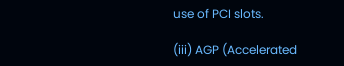use of PCI slots.

(iii) AGP (Accelerated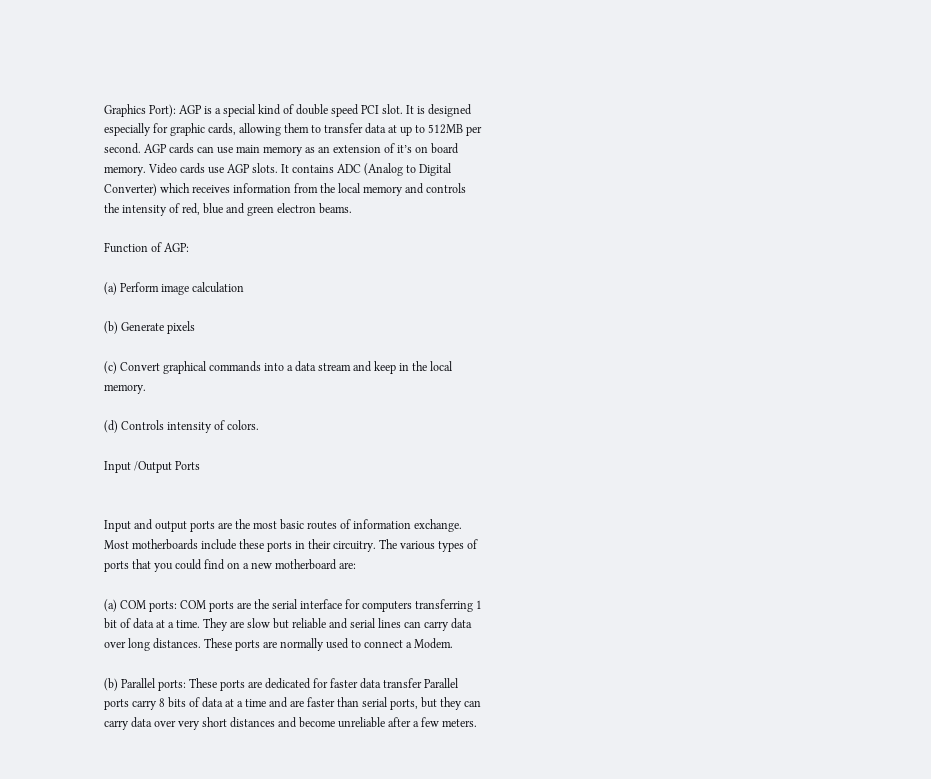Graphics Port): AGP is a special kind of double speed PCI slot. It is designed especially for graphic cards, allowing them to transfer data at up to 512MB per second. AGP cards can use main memory as an extension of it’s on board memory. Video cards use AGP slots. It contains ADC (Analog to Digital Converter) which receives information from the local memory and controls the intensity of red, blue and green electron beams.

Function of AGP:

(a) Perform image calculation

(b) Generate pixels

(c) Convert graphical commands into a data stream and keep in the local memory.

(d) Controls intensity of colors.

Input /Output Ports


Input and output ports are the most basic routes of information exchange. Most motherboards include these ports in their circuitry. The various types of ports that you could find on a new motherboard are:

(a) COM ports: COM ports are the serial interface for computers transferring 1 bit of data at a time. They are slow but reliable and serial lines can carry data over long distances. These ports are normally used to connect a Modem.

(b) Parallel ports: These ports are dedicated for faster data transfer Parallel ports carry 8 bits of data at a time and are faster than serial ports, but they can carry data over very short distances and become unreliable after a few meters.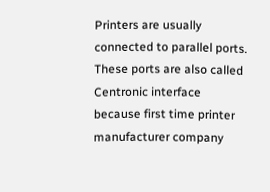Printers are usually connected to parallel ports. These ports are also called Centronic interface because first time printer manufacturer company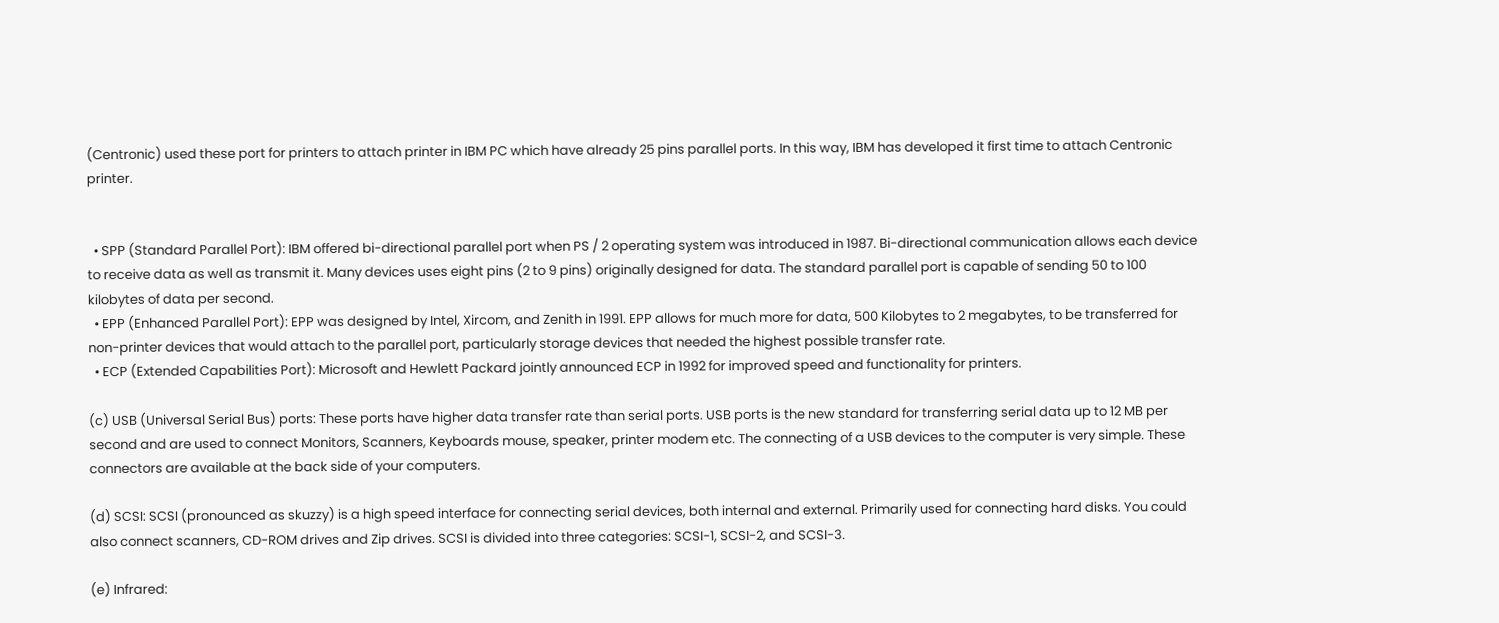(Centronic) used these port for printers to attach printer in IBM PC which have already 25 pins parallel ports. In this way, IBM has developed it first time to attach Centronic printer.


  • SPP (Standard Parallel Port): IBM offered bi-directional parallel port when PS / 2 operating system was introduced in 1987. Bi-directional communication allows each device to receive data as well as transmit it. Many devices uses eight pins (2 to 9 pins) originally designed for data. The standard parallel port is capable of sending 50 to 100 kilobytes of data per second.
  • EPP (Enhanced Parallel Port): EPP was designed by Intel, Xircom, and Zenith in 1991. EPP allows for much more for data, 500 Kilobytes to 2 megabytes, to be transferred for non-printer devices that would attach to the parallel port, particularly storage devices that needed the highest possible transfer rate.
  • ECP (Extended Capabilities Port): Microsoft and Hewlett Packard jointly announced ECP in 1992 for improved speed and functionality for printers.

(c) USB (Universal Serial Bus) ports: These ports have higher data transfer rate than serial ports. USB ports is the new standard for transferring serial data up to 12 MB per second and are used to connect Monitors, Scanners, Keyboards mouse, speaker, printer modem etc. The connecting of a USB devices to the computer is very simple. These connectors are available at the back side of your computers.

(d) SCSI: SCSI (pronounced as skuzzy) is a high speed interface for connecting serial devices, both internal and external. Primarily used for connecting hard disks. You could also connect scanners, CD-ROM drives and Zip drives. SCSI is divided into three categories: SCSI-1, SCSI-2, and SCSI-3.

(e) Infrared: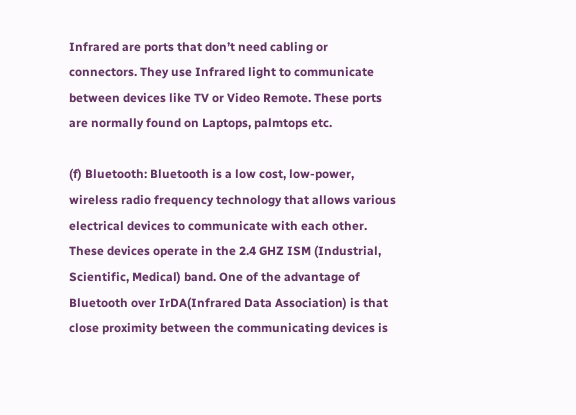Infrared are ports that don’t need cabling or connectors. They use Infrared light to communicate between devices like TV or Video Remote. These ports are normally found on Laptops, palmtops etc.

(f) Bluetooth: Bluetooth is a low cost, low-power, wireless radio frequency technology that allows various electrical devices to communicate with each other. These devices operate in the 2.4 GHZ ISM (Industrial, Scientific, Medical) band. One of the advantage of Bluetooth over IrDA(Infrared Data Association) is that close proximity between the communicating devices is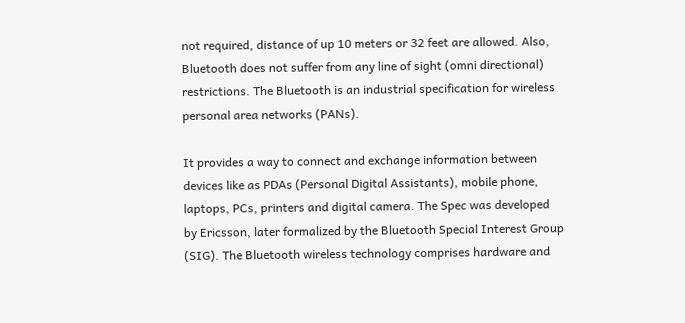not required, distance of up 10 meters or 32 feet are allowed. Also, Bluetooth does not suffer from any line of sight (omni directional) restrictions. The Bluetooth is an industrial specification for wireless personal area networks (PANs).

It provides a way to connect and exchange information between devices like as PDAs (Personal Digital Assistants), mobile phone, laptops, PCs, printers and digital camera. The Spec was developed by Ericsson, later formalized by the Bluetooth Special Interest Group (SIG). The Bluetooth wireless technology comprises hardware and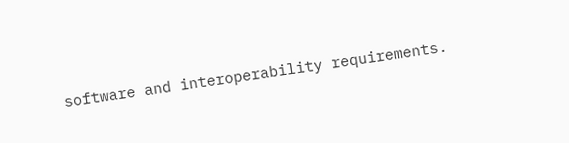software and interoperability requirements.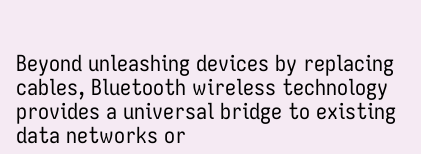Beyond unleashing devices by replacing cables, Bluetooth wireless technology provides a universal bridge to existing data networks or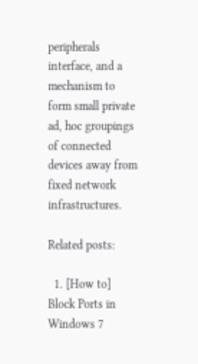peripherals interface, and a mechanism to form small private ad, hoc groupings of connected devices away from fixed network infrastructures.

Related posts:

  1. [How to] Block Ports in Windows 7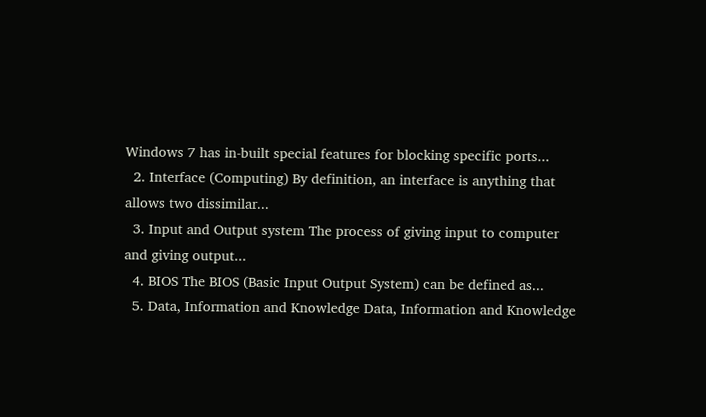Windows 7 has in-built special features for blocking specific ports...
  2. Interface (Computing) By definition, an interface is anything that allows two dissimilar...
  3. Input and Output system The process of giving input to computer and giving output...
  4. BIOS The BIOS (Basic Input Output System) can be defined as...
  5. Data, Information and Knowledge Data, Information and Knowledge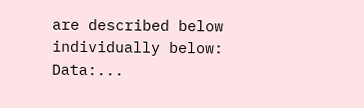are described below individually below: Data:...